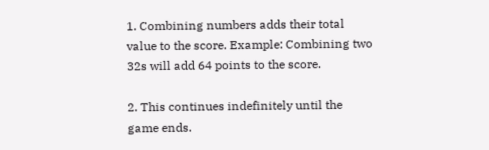1. Combining numbers adds their total value to the score. Example: Combining two 32s will add 64 points to the score.

2. This continues indefinitely until the game ends.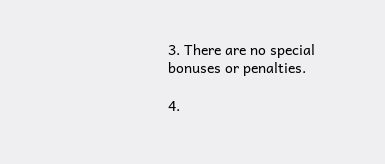3. There are no special bonuses or penalties.

4.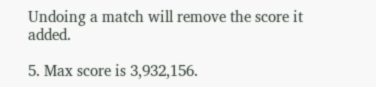Undoing a match will remove the score it added.

5. Max score is 3,932,156.